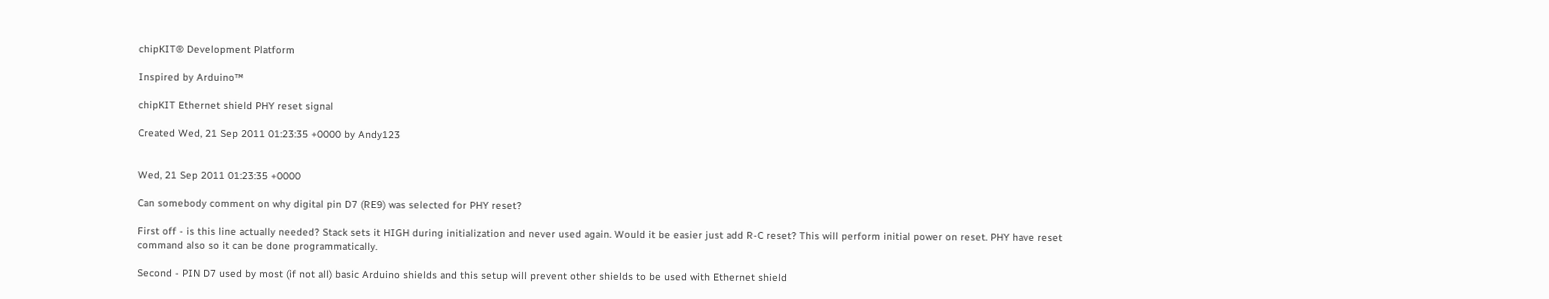chipKIT® Development Platform

Inspired by Arduino™

chipKIT Ethernet shield PHY reset signal

Created Wed, 21 Sep 2011 01:23:35 +0000 by Andy123


Wed, 21 Sep 2011 01:23:35 +0000

Can somebody comment on why digital pin D7 (RE9) was selected for PHY reset?

First off - is this line actually needed? Stack sets it HIGH during initialization and never used again. Would it be easier just add R-C reset? This will perform initial power on reset. PHY have reset command also so it can be done programmatically.

Second - PIN D7 used by most (if not all) basic Arduino shields and this setup will prevent other shields to be used with Ethernet shield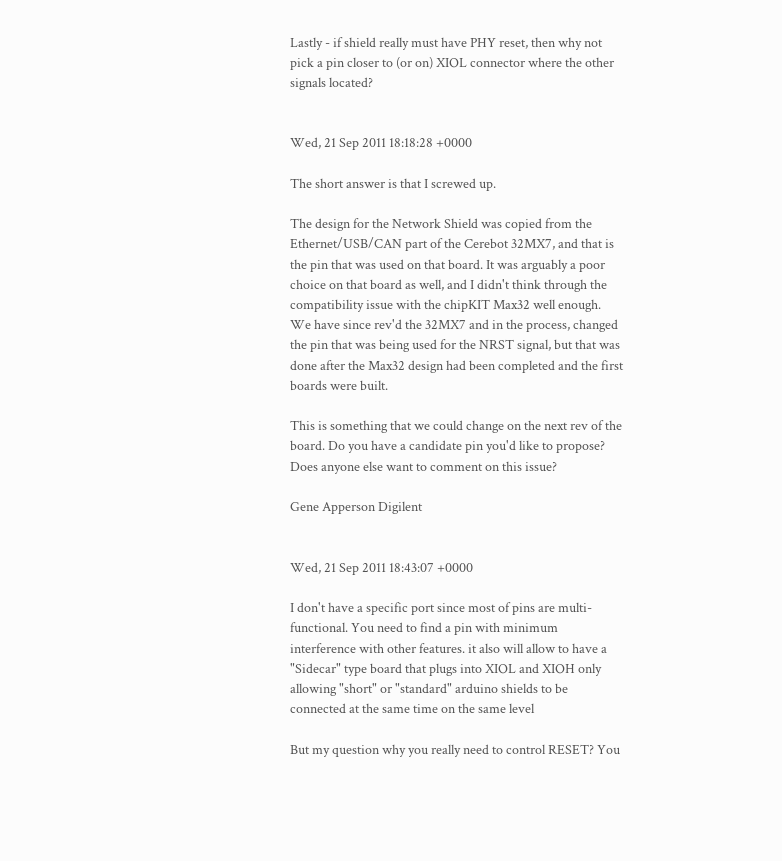Lastly - if shield really must have PHY reset, then why not pick a pin closer to (or on) XIOL connector where the other signals located?


Wed, 21 Sep 2011 18:18:28 +0000

The short answer is that I screwed up.

The design for the Network Shield was copied from the Ethernet/USB/CAN part of the Cerebot 32MX7, and that is the pin that was used on that board. It was arguably a poor choice on that board as well, and I didn't think through the compatibility issue with the chipKIT Max32 well enough. We have since rev'd the 32MX7 and in the process, changed the pin that was being used for the NRST signal, but that was done after the Max32 design had been completed and the first boards were built.

This is something that we could change on the next rev of the board. Do you have a candidate pin you'd like to propose? Does anyone else want to comment on this issue?

Gene Apperson Digilent


Wed, 21 Sep 2011 18:43:07 +0000

I don't have a specific port since most of pins are multi-functional. You need to find a pin with minimum interference with other features. it also will allow to have a "Sidecar" type board that plugs into XIOL and XIOH only allowing "short" or "standard" arduino shields to be connected at the same time on the same level

But my question why you really need to control RESET? You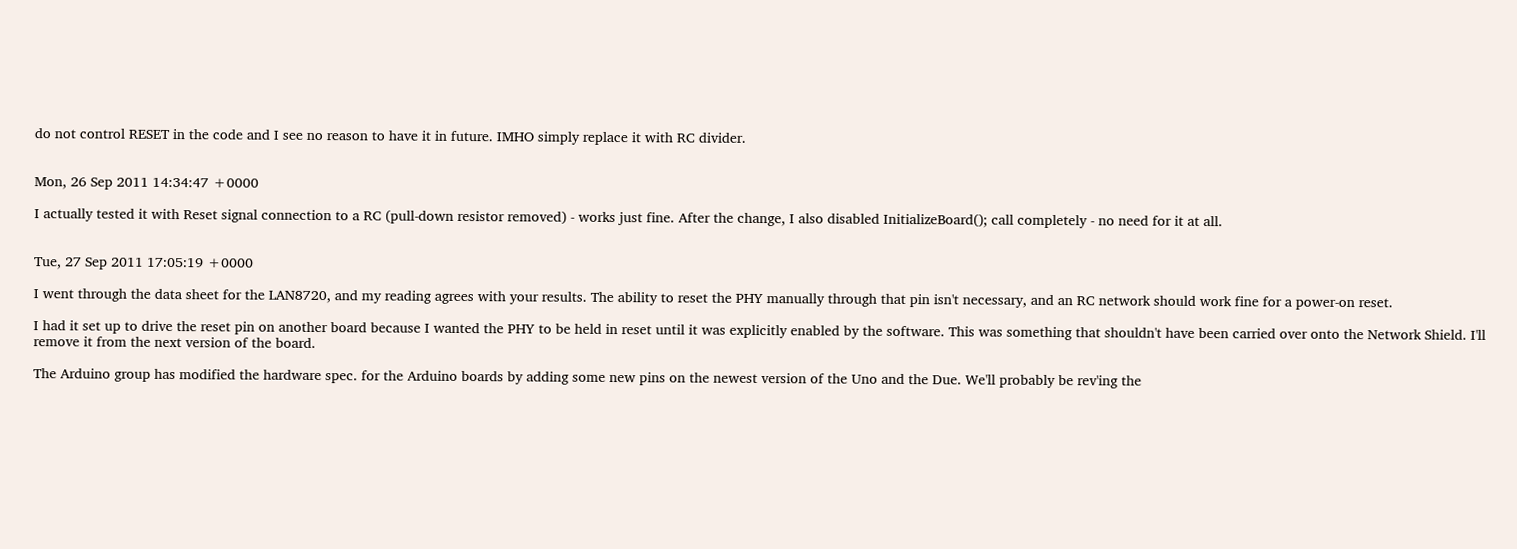do not control RESET in the code and I see no reason to have it in future. IMHO simply replace it with RC divider.


Mon, 26 Sep 2011 14:34:47 +0000

I actually tested it with Reset signal connection to a RC (pull-down resistor removed) - works just fine. After the change, I also disabled InitializeBoard(); call completely - no need for it at all.


Tue, 27 Sep 2011 17:05:19 +0000

I went through the data sheet for the LAN8720, and my reading agrees with your results. The ability to reset the PHY manually through that pin isn't necessary, and an RC network should work fine for a power-on reset.

I had it set up to drive the reset pin on another board because I wanted the PHY to be held in reset until it was explicitly enabled by the software. This was something that shouldn't have been carried over onto the Network Shield. I'll remove it from the next version of the board.

The Arduino group has modified the hardware spec. for the Arduino boards by adding some new pins on the newest version of the Uno and the Due. We'll probably be rev'ing the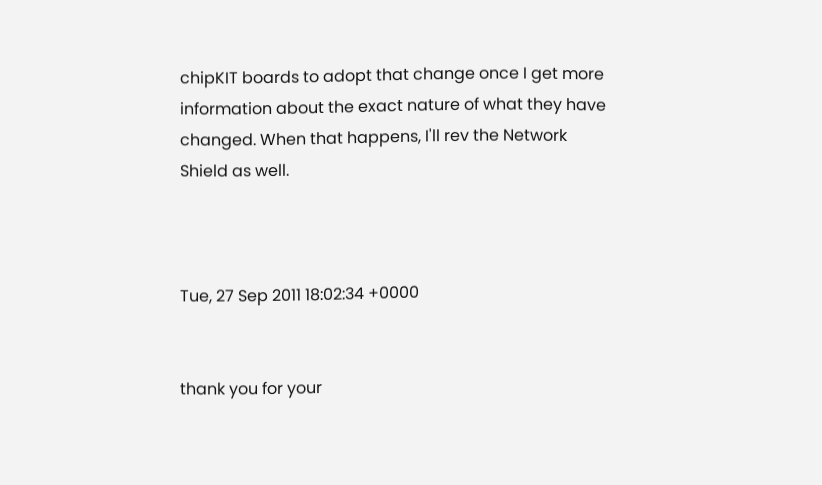chipKIT boards to adopt that change once I get more information about the exact nature of what they have changed. When that happens, I'll rev the Network Shield as well.



Tue, 27 Sep 2011 18:02:34 +0000


thank you for your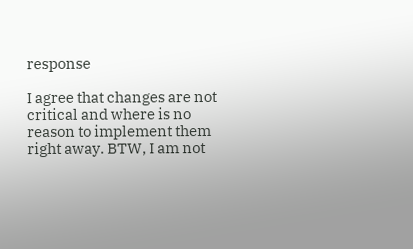response

I agree that changes are not critical and where is no reason to implement them right away. BTW, I am not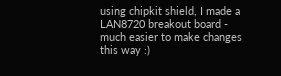using chipkit shield, I made a LAN8720 breakout board - much easier to make changes this way :)